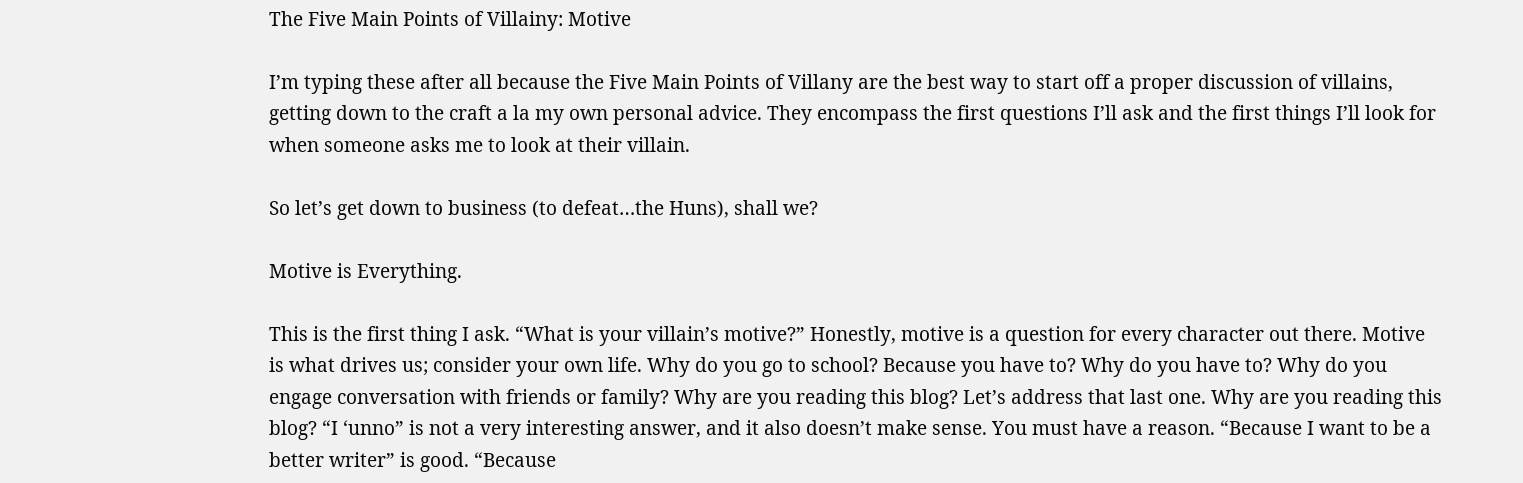The Five Main Points of Villainy: Motive

I’m typing these after all because the Five Main Points of Villany are the best way to start off a proper discussion of villains, getting down to the craft a la my own personal advice. They encompass the first questions I’ll ask and the first things I’ll look for when someone asks me to look at their villain.

So let’s get down to business (to defeat…the Huns), shall we?

Motive is Everything.

This is the first thing I ask. “What is your villain’s motive?” Honestly, motive is a question for every character out there. Motive is what drives us; consider your own life. Why do you go to school? Because you have to? Why do you have to? Why do you engage conversation with friends or family? Why are you reading this blog? Let’s address that last one. Why are you reading this blog? “I ‘unno” is not a very interesting answer, and it also doesn’t make sense. You must have a reason. “Because I want to be a better writer” is good. “Because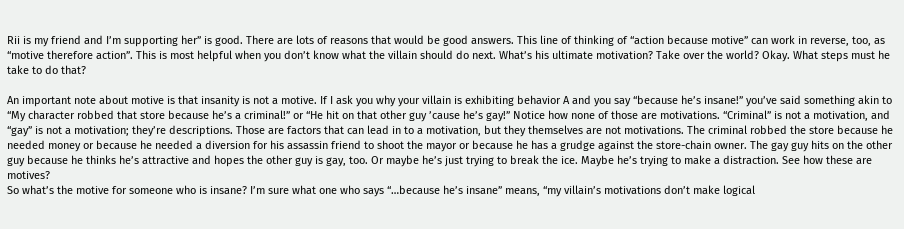Rii is my friend and I’m supporting her” is good. There are lots of reasons that would be good answers. This line of thinking of “action because motive” can work in reverse, too, as “motive therefore action”. This is most helpful when you don’t know what the villain should do next. What’s his ultimate motivation? Take over the world? Okay. What steps must he take to do that?

An important note about motive is that insanity is not a motive. If I ask you why your villain is exhibiting behavior A and you say “because he’s insane!” you’ve said something akin to “My character robbed that store because he’s a criminal!” or “He hit on that other guy ’cause he’s gay!” Notice how none of those are motivations. “Criminal” is not a motivation, and “gay” is not a motivation; they’re descriptions. Those are factors that can lead in to a motivation, but they themselves are not motivations. The criminal robbed the store because he needed money or because he needed a diversion for his assassin friend to shoot the mayor or because he has a grudge against the store-chain owner. The gay guy hits on the other guy because he thinks he’s attractive and hopes the other guy is gay, too. Or maybe he’s just trying to break the ice. Maybe he’s trying to make a distraction. See how these are motives?
So what’s the motive for someone who is insane? I’m sure what one who says “…because he’s insane” means, “my villain’s motivations don’t make logical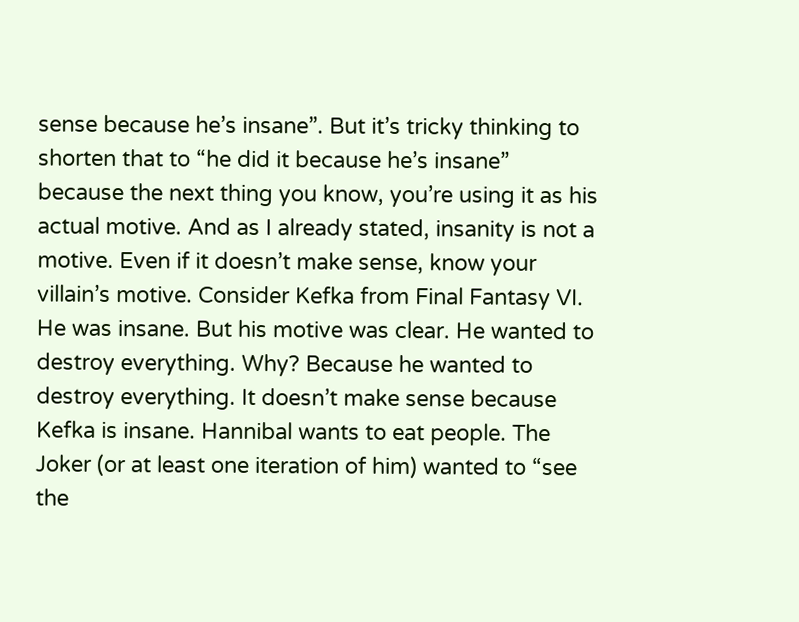sense because he’s insane”. But it’s tricky thinking to shorten that to “he did it because he’s insane” because the next thing you know, you’re using it as his actual motive. And as I already stated, insanity is not a motive. Even if it doesn’t make sense, know your villain’s motive. Consider Kefka from Final Fantasy VI. He was insane. But his motive was clear. He wanted to destroy everything. Why? Because he wanted to destroy everything. It doesn’t make sense because Kefka is insane. Hannibal wants to eat people. The Joker (or at least one iteration of him) wanted to “see the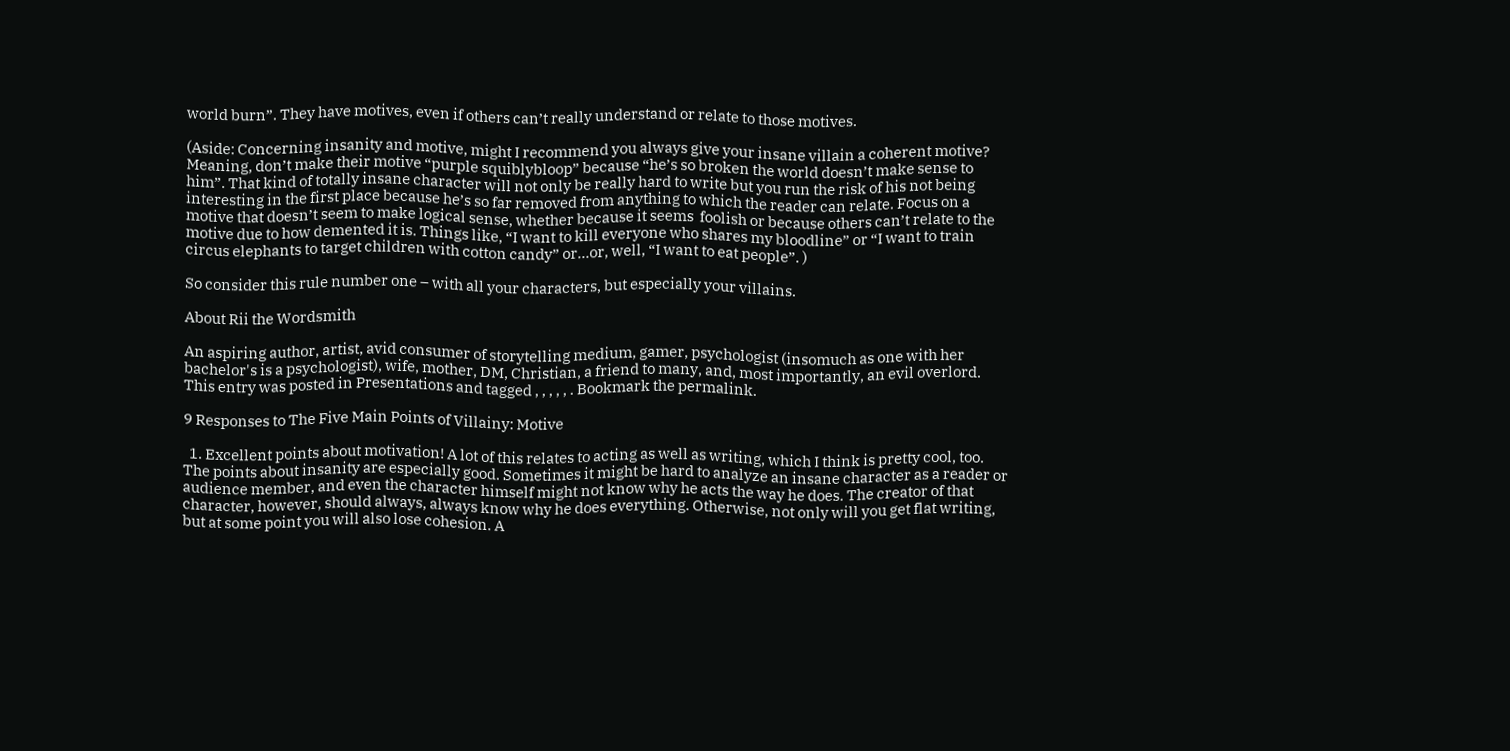world burn”. They have motives, even if others can’t really understand or relate to those motives.

(Aside: Concerning insanity and motive, might I recommend you always give your insane villain a coherent motive? Meaning, don’t make their motive “purple squiblybloop” because “he’s so broken the world doesn’t make sense to him”. That kind of totally insane character will not only be really hard to write but you run the risk of his not being interesting in the first place because he’s so far removed from anything to which the reader can relate. Focus on a motive that doesn’t seem to make logical sense, whether because it seems  foolish or because others can’t relate to the motive due to how demented it is. Things like, “I want to kill everyone who shares my bloodline” or “I want to train circus elephants to target children with cotton candy” or…or, well, “I want to eat people”. )

So consider this rule number one – with all your characters, but especially your villains.

About Rii the Wordsmith

An aspiring author, artist, avid consumer of storytelling medium, gamer, psychologist (insomuch as one with her bachelor's is a psychologist), wife, mother, DM, Christian, a friend to many, and, most importantly, an evil overlord.
This entry was posted in Presentations and tagged , , , , , . Bookmark the permalink.

9 Responses to The Five Main Points of Villainy: Motive

  1. Excellent points about motivation! A lot of this relates to acting as well as writing, which I think is pretty cool, too. The points about insanity are especially good. Sometimes it might be hard to analyze an insane character as a reader or audience member, and even the character himself might not know why he acts the way he does. The creator of that character, however, should always, always know why he does everything. Otherwise, not only will you get flat writing, but at some point you will also lose cohesion. A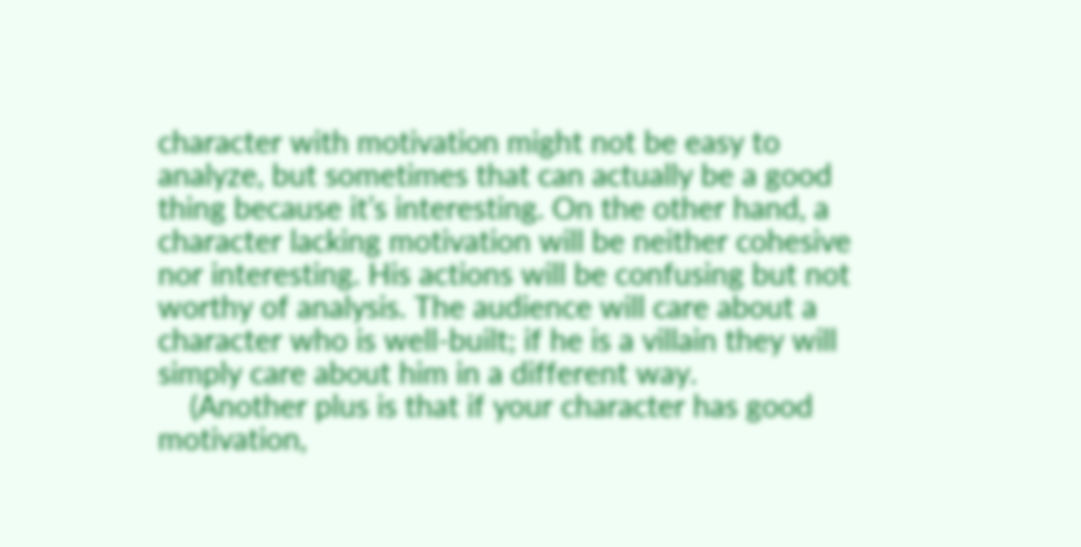character with motivation might not be easy to analyze, but sometimes that can actually be a good thing because it’s interesting. On the other hand, a character lacking motivation will be neither cohesive nor interesting. His actions will be confusing but not worthy of analysis. The audience will care about a character who is well-built; if he is a villain they will simply care about him in a different way.
    (Another plus is that if your character has good motivation,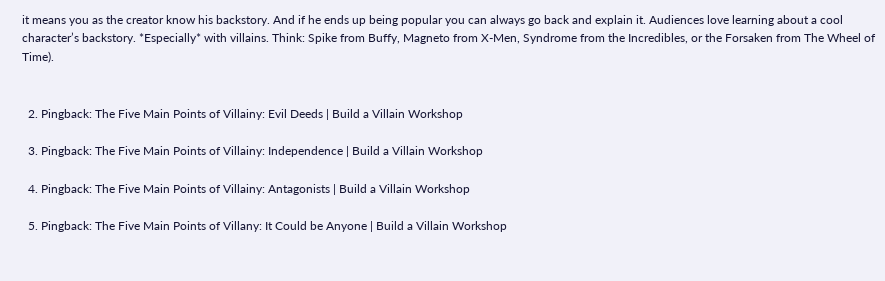it means you as the creator know his backstory. And if he ends up being popular you can always go back and explain it. Audiences love learning about a cool character’s backstory. *Especially* with villains. Think: Spike from Buffy, Magneto from X-Men, Syndrome from the Incredibles, or the Forsaken from The Wheel of Time).


  2. Pingback: The Five Main Points of Villainy: Evil Deeds | Build a Villain Workshop

  3. Pingback: The Five Main Points of Villainy: Independence | Build a Villain Workshop

  4. Pingback: The Five Main Points of Villainy: Antagonists | Build a Villain Workshop

  5. Pingback: The Five Main Points of Villany: It Could be Anyone | Build a Villain Workshop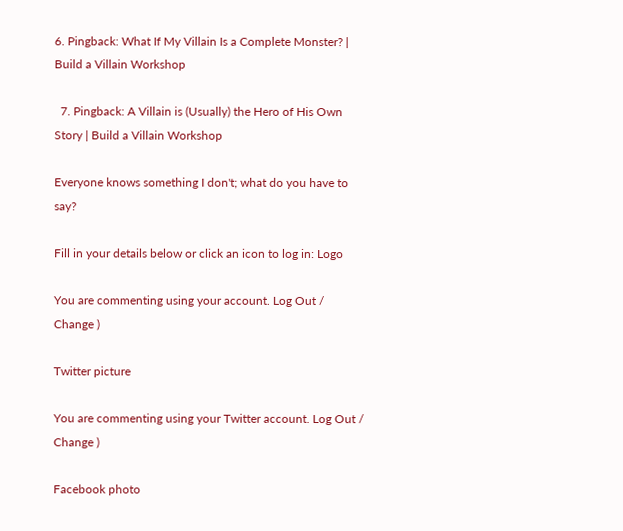6. Pingback: What If My Villain Is a Complete Monster? | Build a Villain Workshop

  7. Pingback: A Villain is (Usually) the Hero of His Own Story | Build a Villain Workshop

Everyone knows something I don't; what do you have to say?

Fill in your details below or click an icon to log in: Logo

You are commenting using your account. Log Out /  Change )

Twitter picture

You are commenting using your Twitter account. Log Out /  Change )

Facebook photo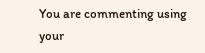You are commenting using your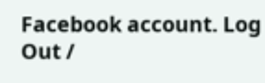Facebook account. Log Out /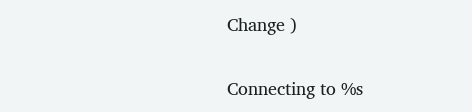Change )

Connecting to %s